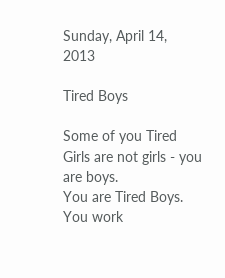Sunday, April 14, 2013

Tired Boys

Some of you Tired Girls are not girls - you are boys.
You are Tired Boys. You work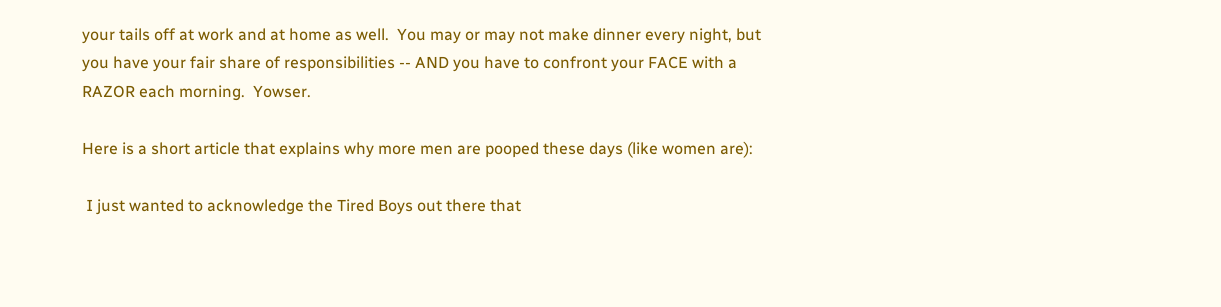your tails off at work and at home as well.  You may or may not make dinner every night, but you have your fair share of responsibilities -- AND you have to confront your FACE with a RAZOR each morning.  Yowser.

Here is a short article that explains why more men are pooped these days (like women are):

 I just wanted to acknowledge the Tired Boys out there that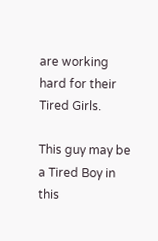are working hard for their Tired Girls.

This guy may be a Tired Boy in this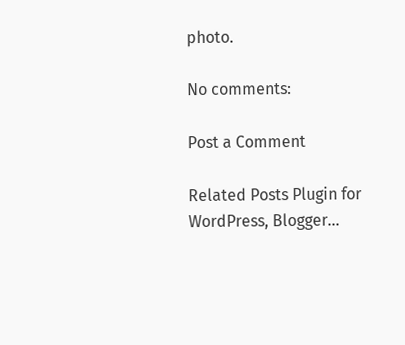photo.

No comments:

Post a Comment

Related Posts Plugin for WordPress, Blogger...